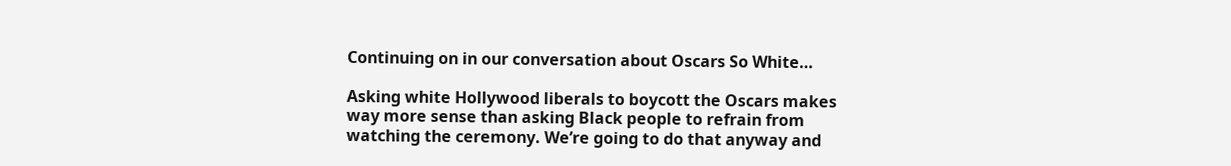Continuing on in our conversation about Oscars So White…

Asking white Hollywood liberals to boycott the Oscars makes way more sense than asking Black people to refrain from watching the ceremony. We’re going to do that anyway and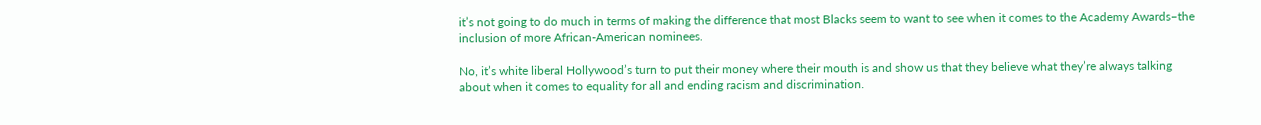it’s not going to do much in terms of making the difference that most Blacks seem to want to see when it comes to the Academy Awards–the inclusion of more African-American nominees.

No, it’s white liberal Hollywood’s turn to put their money where their mouth is and show us that they believe what they’re always talking about when it comes to equality for all and ending racism and discrimination.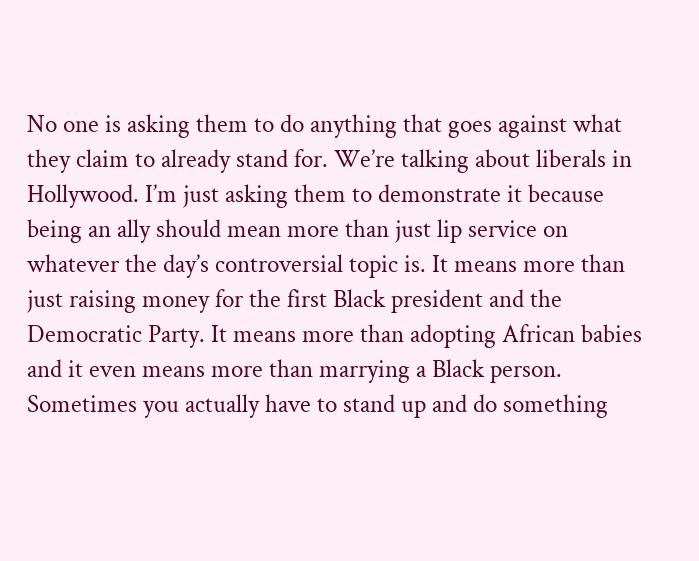No one is asking them to do anything that goes against what they claim to already stand for. We’re talking about liberals in Hollywood. I’m just asking them to demonstrate it because being an ally should mean more than just lip service on whatever the day’s controversial topic is. It means more than just raising money for the first Black president and the Democratic Party. It means more than adopting African babies and it even means more than marrying a Black person. Sometimes you actually have to stand up and do something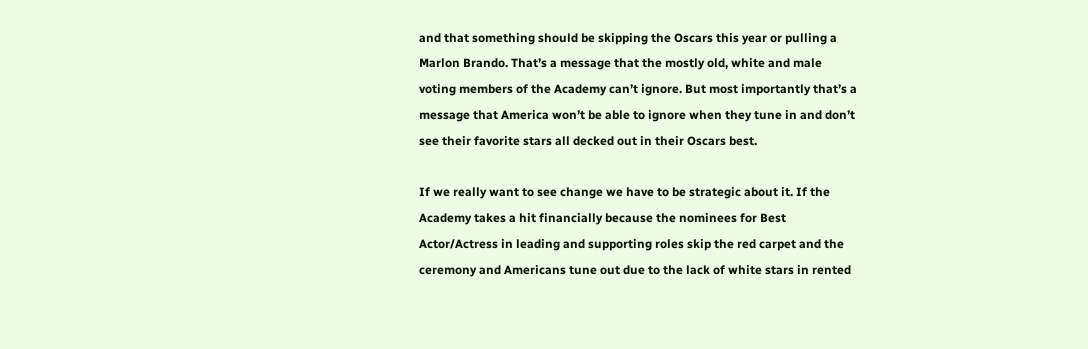and that something should be skipping the Oscars this year or pulling a Marlon Brando. That’s a message that the mostly old, white and male voting members of the Academy can’t ignore. But most importantly that’s a message that America won’t be able to ignore when they tune in and don’t see their favorite stars all decked out in their Oscars best.

If we really want to see change we have to be strategic about it. If the Academy takes a hit financially because the nominees for Best Actor/Actress in leading and supporting roles skip the red carpet and the ceremony and Americans tune out due to the lack of white stars in rented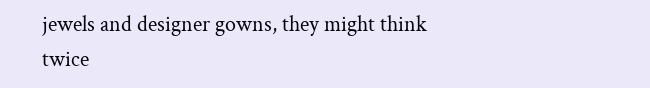jewels and designer gowns, they might think twice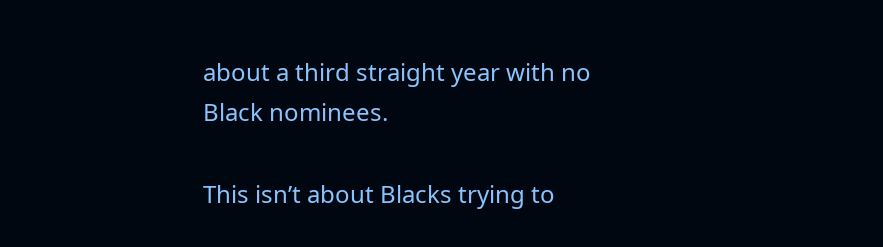about a third straight year with no Black nominees.

This isn’t about Blacks trying to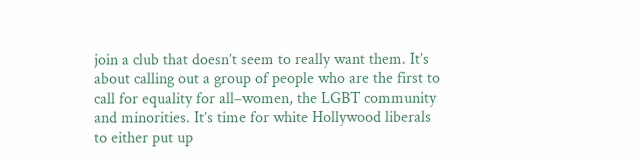join a club that doesn’t seem to really want them. It’s about calling out a group of people who are the first to call for equality for all–women, the LGBT community and minorities. It’s time for white Hollywood liberals to either put up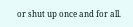or shut up once and for all.